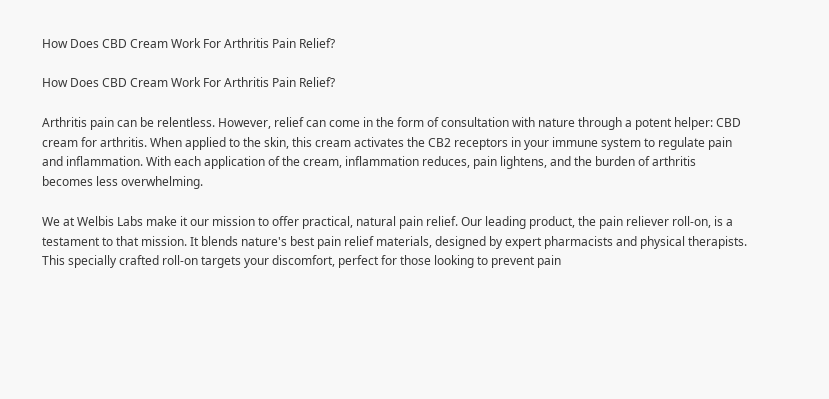How Does CBD Cream Work For Arthritis Pain Relief?

How Does CBD Cream Work For Arthritis Pain Relief?

Arthritis pain can be relentless. However, relief can come in the form of consultation with nature through a potent helper: CBD cream for arthritis. When applied to the skin, this cream activates the CB2 receptors in your immune system to regulate pain and inflammation. With each application of the cream, inflammation reduces, pain lightens, and the burden of arthritis becomes less overwhelming.

We at Welbis Labs make it our mission to offer practical, natural pain relief. Our leading product, the pain reliever roll-on, is a testament to that mission. It blends nature's best pain relief materials, designed by expert pharmacists and physical therapists. This specially crafted roll-on targets your discomfort, perfect for those looking to prevent pain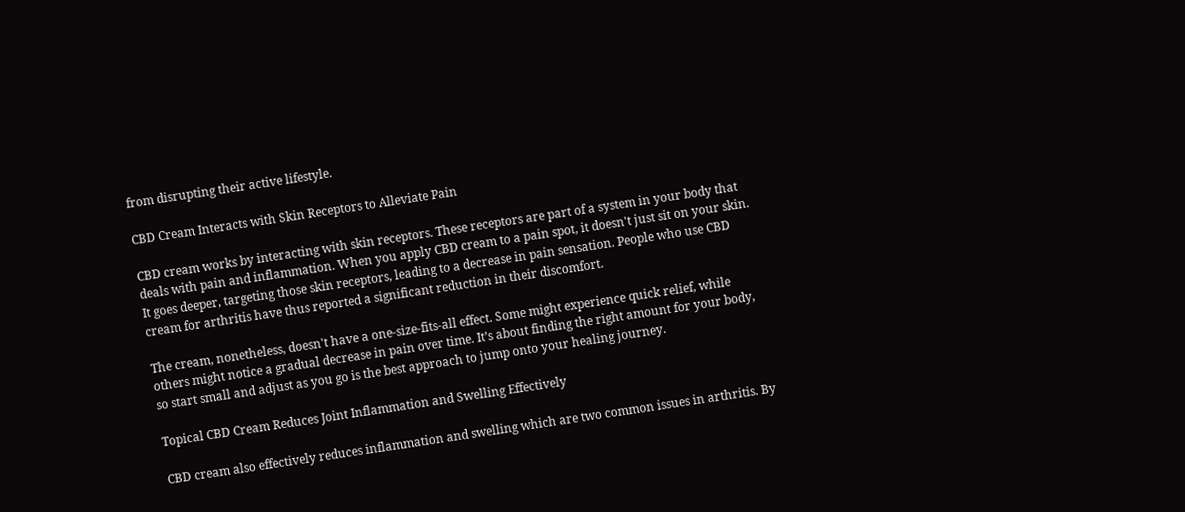from disrupting their active lifestyle.

CBD Cream Interacts with Skin Receptors to Alleviate Pain

CBD cream works by interacting with skin receptors. These receptors are part of a system in your body that deals with pain and inflammation. When you apply CBD cream to a pain spot, it doesn't just sit on your skin. It goes deeper, targeting those skin receptors, leading to a decrease in pain sensation. People who use CBD cream for arthritis have thus reported a significant reduction in their discomfort.

The cream, nonetheless, doesn't have a one-size-fits-all effect. Some might experience quick relief, while others might notice a gradual decrease in pain over time. It’s about finding the right amount for your body, so start small and adjust as you go is the best approach to jump onto your healing journey.

Topical CBD Cream Reduces Joint Inflammation and Swelling Effectively

CBD cream also effectively reduces inflammation and swelling which are two common issues in arthritis. By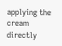applying the cream directly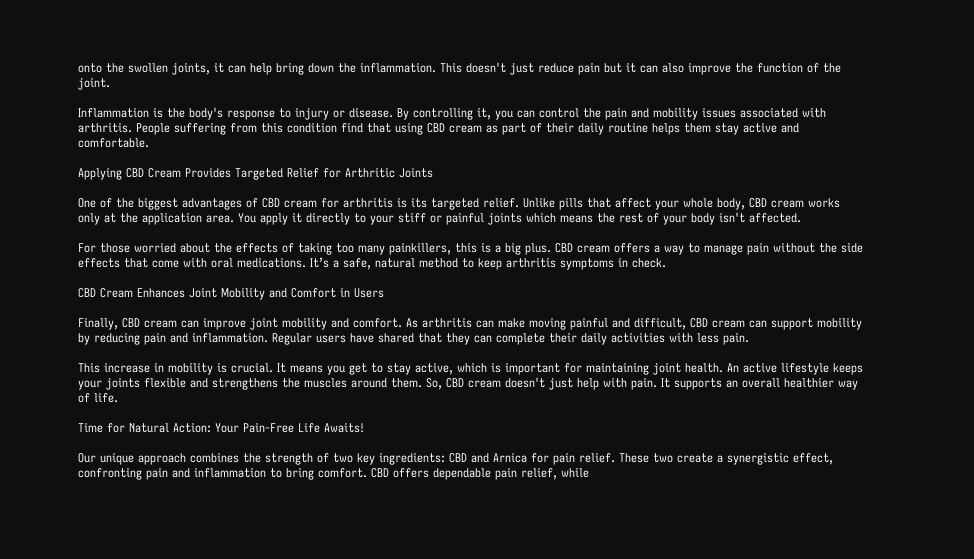onto the swollen joints, it can help bring down the inflammation. This doesn't just reduce pain but it can also improve the function of the joint.

Inflammation is the body's response to injury or disease. By controlling it, you can control the pain and mobility issues associated with arthritis. People suffering from this condition find that using CBD cream as part of their daily routine helps them stay active and comfortable.

Applying CBD Cream Provides Targeted Relief for Arthritic Joints

One of the biggest advantages of CBD cream for arthritis is its targeted relief. Unlike pills that affect your whole body, CBD cream works only at the application area. You apply it directly to your stiff or painful joints which means the rest of your body isn't affected.

For those worried about the effects of taking too many painkillers, this is a big plus. CBD cream offers a way to manage pain without the side effects that come with oral medications. It’s a safe, natural method to keep arthritis symptoms in check.

CBD Cream Enhances Joint Mobility and Comfort in Users

Finally, CBD cream can improve joint mobility and comfort. As arthritis can make moving painful and difficult, CBD cream can support mobility by reducing pain and inflammation. Regular users have shared that they can complete their daily activities with less pain.

This increase in mobility is crucial. It means you get to stay active, which is important for maintaining joint health. An active lifestyle keeps your joints flexible and strengthens the muscles around them. So, CBD cream doesn't just help with pain. It supports an overall healthier way of life.

Time for Natural Action: Your Pain-Free Life Awaits!

Our unique approach combines the strength of two key ingredients: CBD and Arnica for pain relief. These two create a synergistic effect, confronting pain and inflammation to bring comfort. CBD offers dependable pain relief, while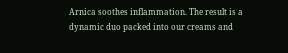Arnica soothes inflammation. The result is a dynamic duo packed into our creams and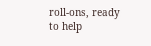roll-ons, ready to help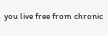you live free from chronic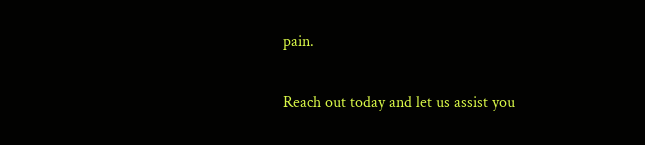pain.

Reach out today and let us assist you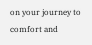on your journey to comfort and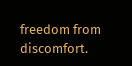freedom from discomfort.